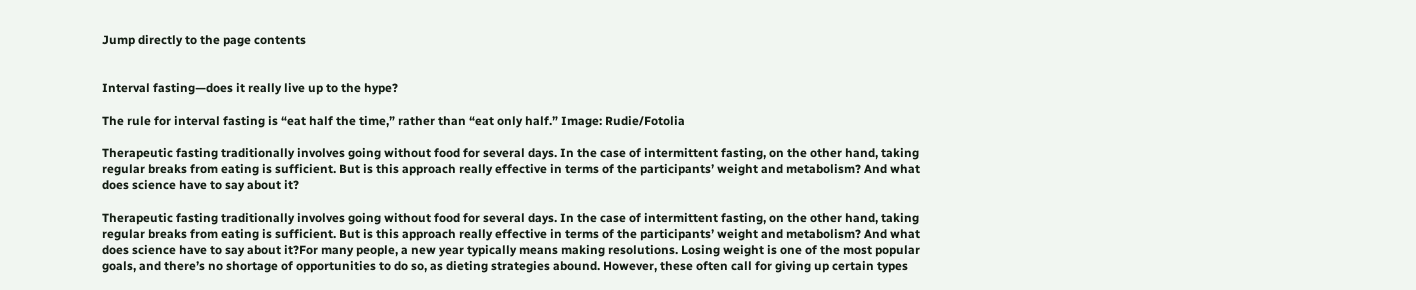Jump directly to the page contents


Interval fasting—does it really live up to the hype?

The rule for interval fasting is “eat half the time,” rather than “eat only half.” Image: Rudie/Fotolia

Therapeutic fasting traditionally involves going without food for several days. In the case of intermittent fasting, on the other hand, taking regular breaks from eating is sufficient. But is this approach really effective in terms of the participants’ weight and metabolism? And what does science have to say about it?

Therapeutic fasting traditionally involves going without food for several days. In the case of intermittent fasting, on the other hand, taking regular breaks from eating is sufficient. But is this approach really effective in terms of the participants’ weight and metabolism? And what does science have to say about it?For many people, a new year typically means making resolutions. Losing weight is one of the most popular goals, and there’s no shortage of opportunities to do so, as dieting strategies abound. However, these often call for giving up certain types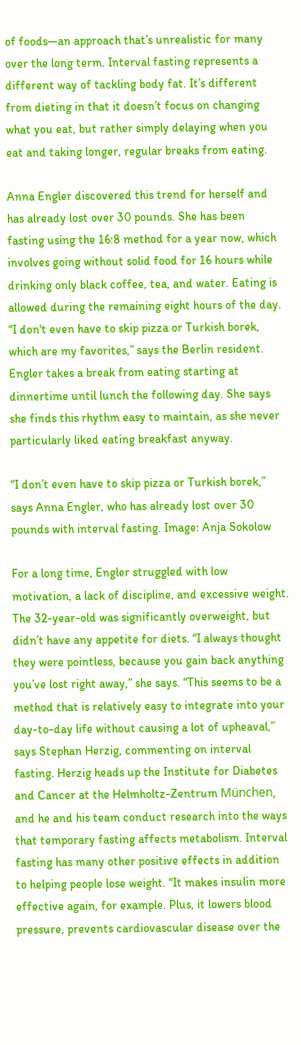of foods—an approach that’s unrealistic for many over the long term. Interval fasting represents a different way of tackling body fat. It’s different from dieting in that it doesn’t focus on changing what you eat, but rather simply delaying when you eat and taking longer, regular breaks from eating.

Anna Engler discovered this trend for herself and has already lost over 30 pounds. She has been fasting using the 16:8 method for a year now, which involves going without solid food for 16 hours while drinking only black coffee, tea, and water. Eating is allowed during the remaining eight hours of the day. “I don't even have to skip pizza or Turkish borek, which are my favorites,” says the Berlin resident. Engler takes a break from eating starting at dinnertime until lunch the following day. She says she finds this rhythm easy to maintain, as she never particularly liked eating breakfast anyway.

“I don’t even have to skip pizza or Turkish borek,” says Anna Engler, who has already lost over 30 pounds with interval fasting. Image: Anja Sokolow

For a long time, Engler struggled with low motivation, a lack of discipline, and excessive weight. The 32-year-old was significantly overweight, but didn’t have any appetite for diets. “I always thought they were pointless, because you gain back anything you’ve lost right away,” she says. “This seems to be a method that is relatively easy to integrate into your day-to-day life without causing a lot of upheaval,” says Stephan Herzig, commenting on interval fasting. Herzig heads up the Institute for Diabetes and Cancer at the Helmholtz-Zentrum München, and he and his team conduct research into the ways that temporary fasting affects metabolism. Interval fasting has many other positive effects in addition to helping people lose weight. “It makes insulin more effective again, for example. Plus, it lowers blood pressure, prevents cardiovascular disease over the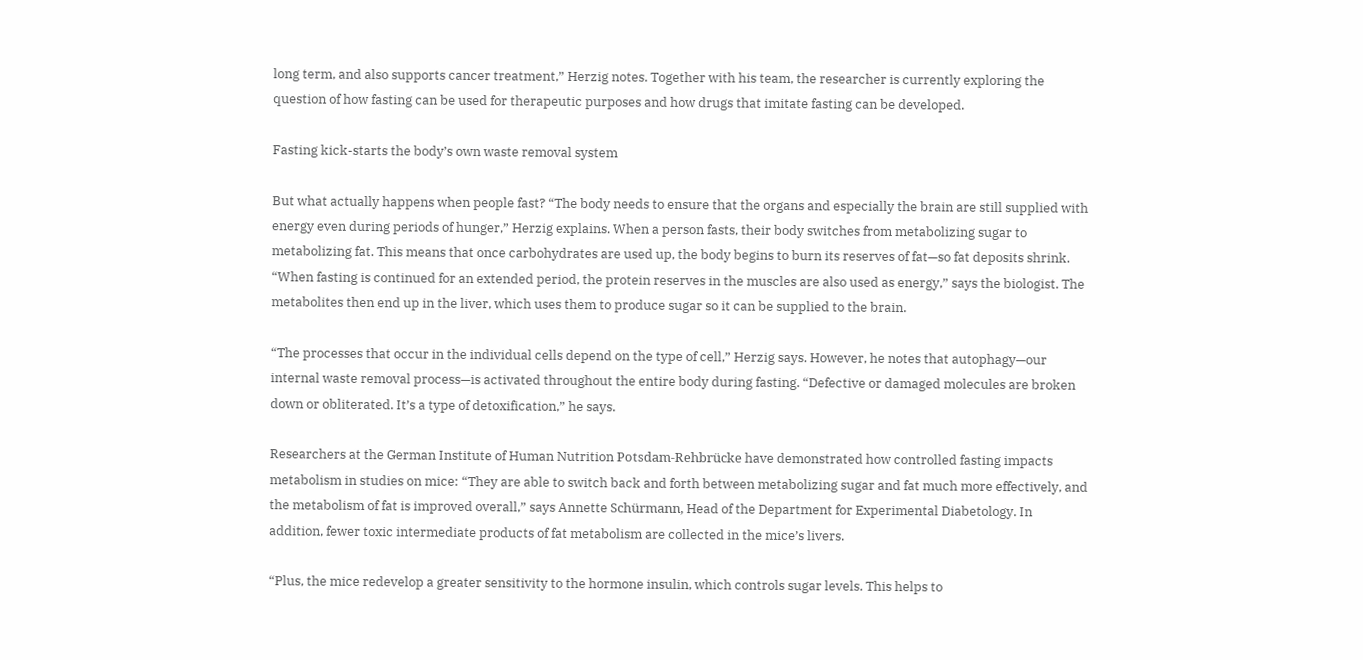long term, and also supports cancer treatment,” Herzig notes. Together with his team, the researcher is currently exploring the question of how fasting can be used for therapeutic purposes and how drugs that imitate fasting can be developed.

Fasting kick-starts the body’s own waste removal system

But what actually happens when people fast? “The body needs to ensure that the organs and especially the brain are still supplied with energy even during periods of hunger,” Herzig explains. When a person fasts, their body switches from metabolizing sugar to metabolizing fat. This means that once carbohydrates are used up, the body begins to burn its reserves of fat—so fat deposits shrink. “When fasting is continued for an extended period, the protein reserves in the muscles are also used as energy,” says the biologist. The metabolites then end up in the liver, which uses them to produce sugar so it can be supplied to the brain.

“The processes that occur in the individual cells depend on the type of cell,” Herzig says. However, he notes that autophagy—our internal waste removal process—is activated throughout the entire body during fasting. “Defective or damaged molecules are broken down or obliterated. It’s a type of detoxification,” he says.

Researchers at the German Institute of Human Nutrition Potsdam-Rehbrücke have demonstrated how controlled fasting impacts metabolism in studies on mice: “They are able to switch back and forth between metabolizing sugar and fat much more effectively, and the metabolism of fat is improved overall,” says Annette Schürmann, Head of the Department for Experimental Diabetology. In addition, fewer toxic intermediate products of fat metabolism are collected in the mice’s livers.

“Plus, the mice redevelop a greater sensitivity to the hormone insulin, which controls sugar levels. This helps to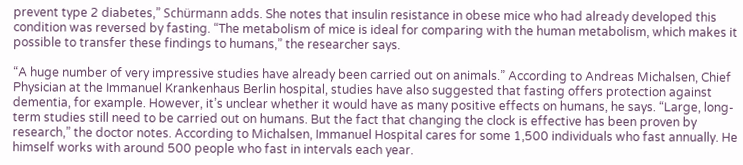prevent type 2 diabetes,” Schürmann adds. She notes that insulin resistance in obese mice who had already developed this condition was reversed by fasting. “The metabolism of mice is ideal for comparing with the human metabolism, which makes it possible to transfer these findings to humans,” the researcher says.

“A huge number of very impressive studies have already been carried out on animals.” According to Andreas Michalsen, Chief Physician at the Immanuel Krankenhaus Berlin hospital, studies have also suggested that fasting offers protection against dementia, for example. However, it’s unclear whether it would have as many positive effects on humans, he says. “Large, long-term studies still need to be carried out on humans. But the fact that changing the clock is effective has been proven by research,” the doctor notes. According to Michalsen, Immanuel Hospital cares for some 1,500 individuals who fast annually. He himself works with around 500 people who fast in intervals each year.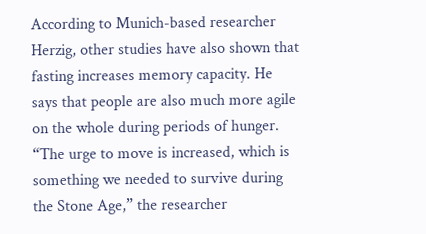According to Munich-based researcher Herzig, other studies have also shown that fasting increases memory capacity. He says that people are also much more agile on the whole during periods of hunger. “The urge to move is increased, which is something we needed to survive during the Stone Age,” the researcher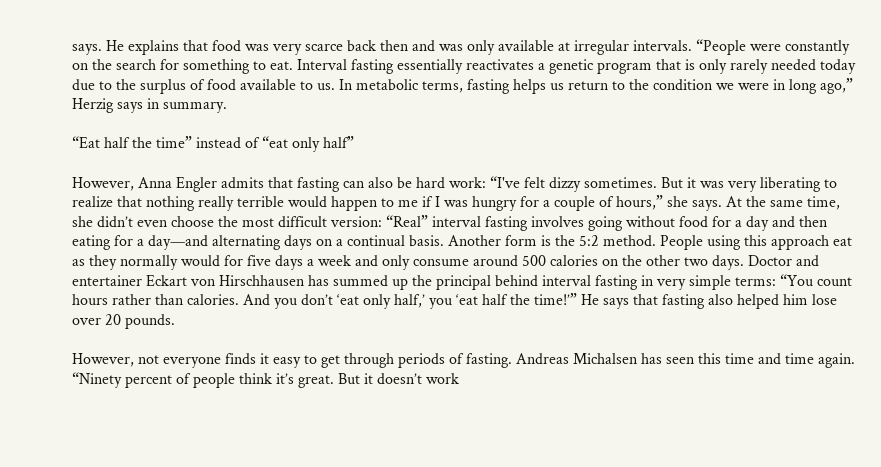says. He explains that food was very scarce back then and was only available at irregular intervals. “People were constantly on the search for something to eat. Interval fasting essentially reactivates a genetic program that is only rarely needed today due to the surplus of food available to us. In metabolic terms, fasting helps us return to the condition we were in long ago,” Herzig says in summary.

“Eat half the time” instead of “eat only half”

However, Anna Engler admits that fasting can also be hard work: “I've felt dizzy sometimes. But it was very liberating to realize that nothing really terrible would happen to me if I was hungry for a couple of hours,” she says. At the same time, she didn’t even choose the most difficult version: “Real” interval fasting involves going without food for a day and then eating for a day—and alternating days on a continual basis. Another form is the 5:2 method. People using this approach eat as they normally would for five days a week and only consume around 500 calories on the other two days. Doctor and entertainer Eckart von Hirschhausen has summed up the principal behind interval fasting in very simple terms: “You count hours rather than calories. And you don’t ‘eat only half,’ you ‘eat half the time!’” He says that fasting also helped him lose over 20 pounds.

However, not everyone finds it easy to get through periods of fasting. Andreas Michalsen has seen this time and time again. “Ninety percent of people think it’s great. But it doesn’t work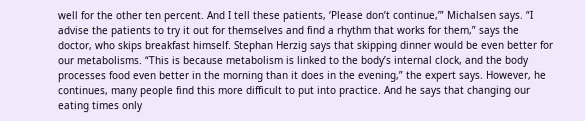well for the other ten percent. And I tell these patients, ‘Please don’t continue,’” Michalsen says. “I advise the patients to try it out for themselves and find a rhythm that works for them,” says the doctor, who skips breakfast himself. Stephan Herzig says that skipping dinner would be even better for our metabolisms. “This is because metabolism is linked to the body’s internal clock, and the body processes food even better in the morning than it does in the evening,” the expert says. However, he continues, many people find this more difficult to put into practice. And he says that changing our eating times only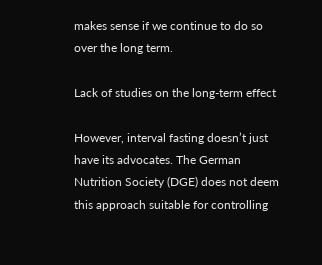makes sense if we continue to do so over the long term.

Lack of studies on the long-term effect

However, interval fasting doesn’t just have its advocates. The German Nutrition Society (DGE) does not deem this approach suitable for controlling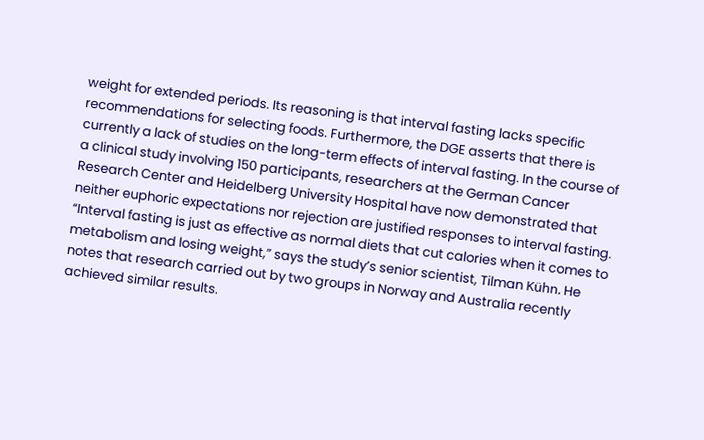weight for extended periods. Its reasoning is that interval fasting lacks specific recommendations for selecting foods. Furthermore, the DGE asserts that there is currently a lack of studies on the long-term effects of interval fasting. In the course of a clinical study involving 150 participants, researchers at the German Cancer Research Center and Heidelberg University Hospital have now demonstrated that neither euphoric expectations nor rejection are justified responses to interval fasting. “Interval fasting is just as effective as normal diets that cut calories when it comes to metabolism and losing weight,” says the study’s senior scientist, Tilman Kühn. He notes that research carried out by two groups in Norway and Australia recently achieved similar results.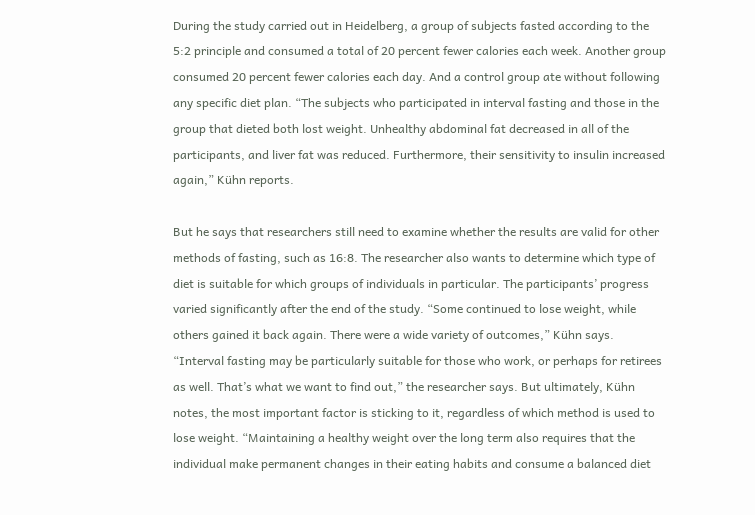During the study carried out in Heidelberg, a group of subjects fasted according to the 5:2 principle and consumed a total of 20 percent fewer calories each week. Another group consumed 20 percent fewer calories each day. And a control group ate without following any specific diet plan. “The subjects who participated in interval fasting and those in the group that dieted both lost weight. Unhealthy abdominal fat decreased in all of the participants, and liver fat was reduced. Furthermore, their sensitivity to insulin increased again,” Kühn reports.

But he says that researchers still need to examine whether the results are valid for other methods of fasting, such as 16:8. The researcher also wants to determine which type of diet is suitable for which groups of individuals in particular. The participants’ progress varied significantly after the end of the study. “Some continued to lose weight, while others gained it back again. There were a wide variety of outcomes,” Kühn says. “Interval fasting may be particularly suitable for those who work, or perhaps for retirees as well. That’s what we want to find out,” the researcher says. But ultimately, Kühn notes, the most important factor is sticking to it, regardless of which method is used to lose weight. “Maintaining a healthy weight over the long term also requires that the individual make permanent changes in their eating habits and consume a balanced diet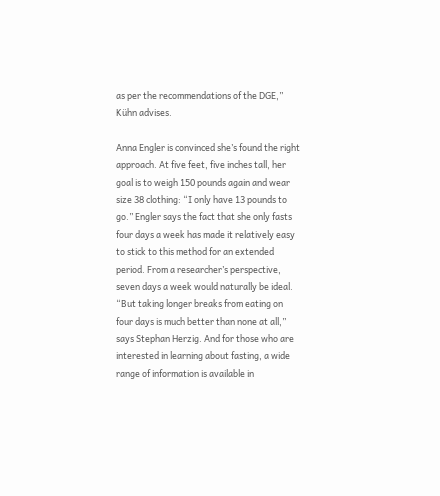as per the recommendations of the DGE,” Kühn advises.

Anna Engler is convinced she’s found the right approach. At five feet, five inches tall, her goal is to weigh 150 pounds again and wear size 38 clothing: “I only have 13 pounds to go.” Engler says the fact that she only fasts four days a week has made it relatively easy to stick to this method for an extended period. From a researcher’s perspective, seven days a week would naturally be ideal. “But taking longer breaks from eating on four days is much better than none at all,” says Stephan Herzig. And for those who are interested in learning about fasting, a wide range of information is available in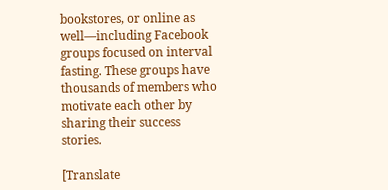bookstores, or online as well—including Facebook groups focused on interval fasting. These groups have thousands of members who motivate each other by sharing their success stories.

[Translate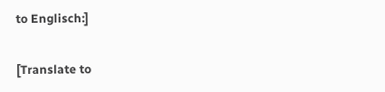to Englisch:]

[Translate to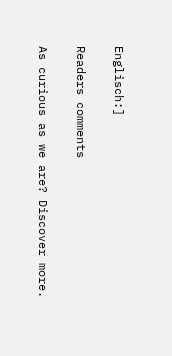Englisch:]

Readers comments

As curious as we are? Discover more.